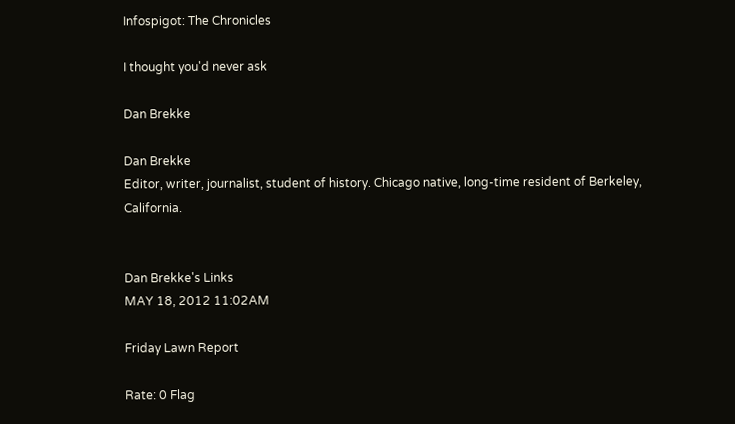Infospigot: The Chronicles

I thought you'd never ask

Dan Brekke

Dan Brekke
Editor, writer, journalist, student of history. Chicago native, long-time resident of Berkeley, California.


Dan Brekke's Links
MAY 18, 2012 11:02AM

Friday Lawn Report

Rate: 0 Flag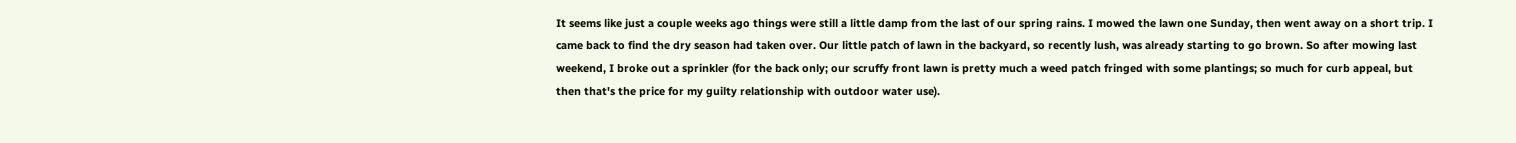It seems like just a couple weeks ago things were still a little damp from the last of our spring rains. I mowed the lawn one Sunday, then went away on a short trip. I came back to find the dry season had taken over. Our little patch of lawn in the backyard, so recently lush, was already starting to go brown. So after mowing last weekend, I broke out a sprinkler (for the back only; our scruffy front lawn is pretty much a weed patch fringed with some plantings; so much for curb appeal, but then that's the price for my guilty relationship with outdoor water use).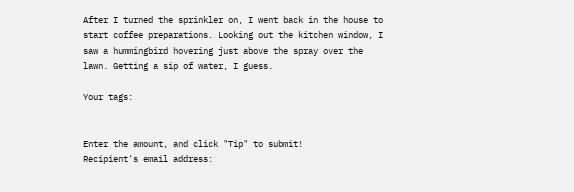After I turned the sprinkler on, I went back in the house to start coffee preparations. Looking out the kitchen window, I saw a hummingbird hovering just above the spray over the lawn. Getting a sip of water, I guess.

Your tags:


Enter the amount, and click "Tip" to submit!
Recipient's email address: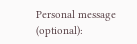Personal message (optional):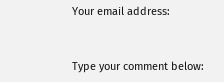Your email address:


Type your comment below: